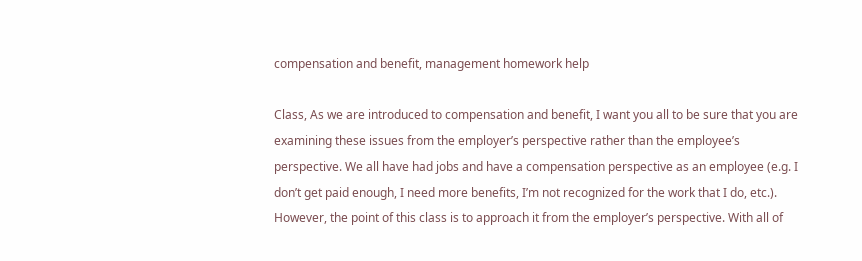compensation and benefit, management homework help

Class, As we are introduced to compensation and benefit, I want you all to be sure that you are examining these issues from the employer’s perspective rather than the employee’s perspective. We all have had jobs and have a compensation perspective as an employee (e.g. I don’t get paid enough, I need more benefits, I’m not recognized for the work that I do, etc.). However, the point of this class is to approach it from the employer’s perspective. With all of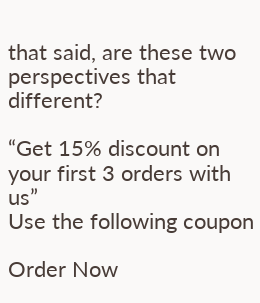that said, are these two perspectives that different?

“Get 15% discount on your first 3 orders with us”
Use the following coupon

Order Now